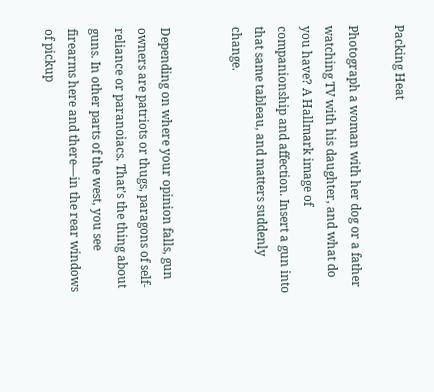Packing Heat

Photograph a woman with her dog or a father watching TV with his daughter, and what do you have? A Hallmark image of companionship and affection. Insert a gun into that same tableau, and matters suddenly change.


Depending on where your opinion falls, gun owners are patriots or thugs, paragons of self-reliance or paranoiacs. That’s the thing about guns. In other parts of the west, you see firearms here and there—in the rear windows of pickup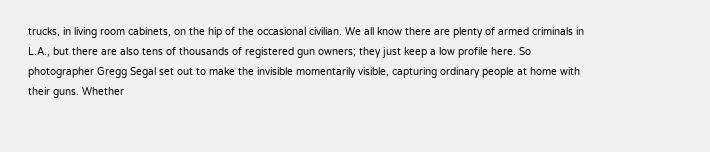trucks, in living room cabinets, on the hip of the occasional civilian. We all know there are plenty of armed criminals in L.A., but there are also tens of thousands of registered gun owners; they just keep a low profile here. So photographer Gregg Segal set out to make the invisible momentarily visible, capturing ordinary people at home with their guns. Whether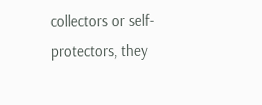collectors or self-protectors, they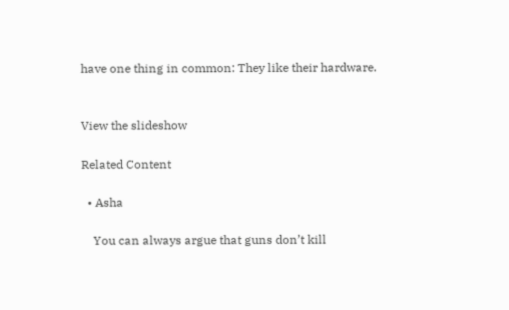have one thing in common: They like their hardware.


View the slideshow

Related Content

  • Asha

    You can always argue that guns don’t kill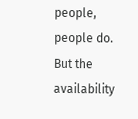people, people do. But the availability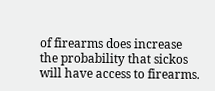of firearms does increase the probability that sickos will have access to firearms.